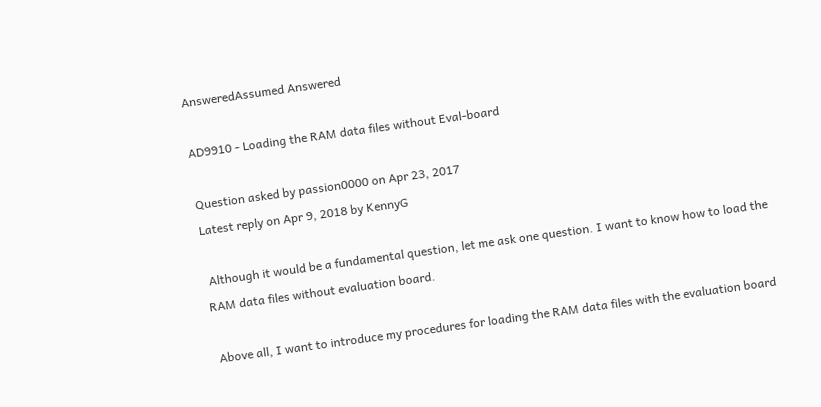AnsweredAssumed Answered

AD9910 - Loading the RAM data files without Eval-board

Question asked by passion0000 on Apr 23, 2017
Latest reply on Apr 9, 2018 by KennyG

 Although it would be a fundamental question, let me ask one question. I want to know how to load the RAM data files without evaluation board.

 Above all, I want to introduce my procedures for loading the RAM data files with the evaluation board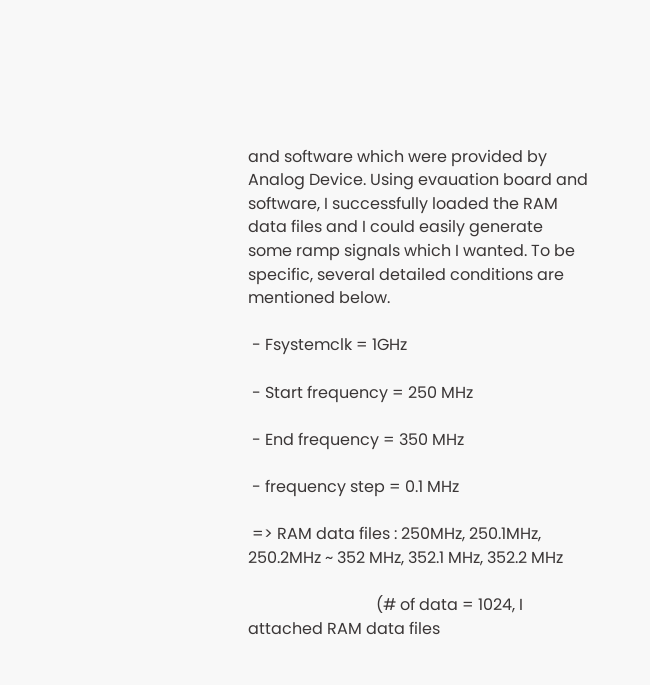and software which were provided by Analog Device. Using evauation board and software, I successfully loaded the RAM data files and I could easily generate some ramp signals which I wanted. To be specific, several detailed conditions are mentioned below.

 - Fsystemclk = 1GHz

 - Start frequency = 250 MHz

 - End frequency = 350 MHz

 - frequency step = 0.1 MHz

 => RAM data files : 250MHz, 250.1MHz, 250.2MHz ~ 352 MHz, 352.1 MHz, 352.2 MHz

                                (# of data = 1024, I attached RAM data files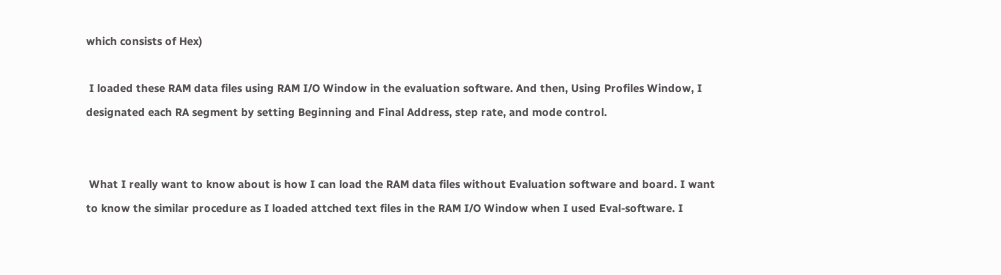which consists of Hex)

 I loaded these RAM data files using RAM I/O Window in the evaluation software. And then, Using Profiles Window, I designated each RA segment by setting Beginning and Final Address, step rate, and mode control.


 What I really want to know about is how I can load the RAM data files without Evaluation software and board. I want to know the similar procedure as I loaded attched text files in the RAM I/O Window when I used Eval-software. I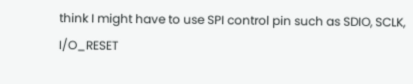think I might have to use SPI control pin such as SDIO, SCLK, I/O_RESET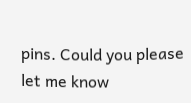pins. Could you please let me know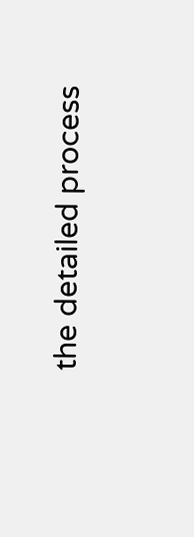the detailed process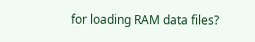for loading RAM data files?